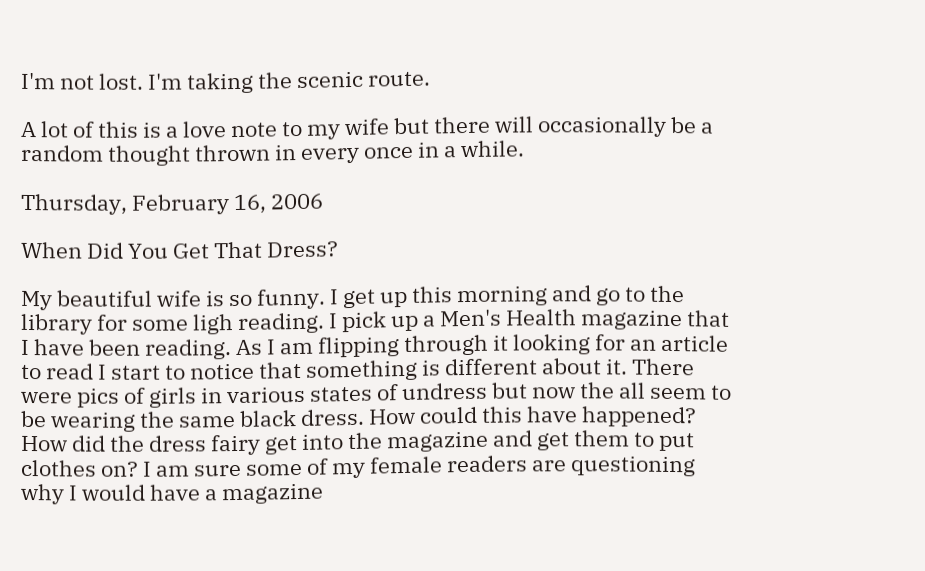I'm not lost. I'm taking the scenic route.

A lot of this is a love note to my wife but there will occasionally be a random thought thrown in every once in a while.

Thursday, February 16, 2006

When Did You Get That Dress?

My beautiful wife is so funny. I get up this morning and go to the library for some ligh reading. I pick up a Men's Health magazine that I have been reading. As I am flipping through it looking for an article to read I start to notice that something is different about it. There were pics of girls in various states of undress but now the all seem to be wearing the same black dress. How could this have happened? How did the dress fairy get into the magazine and get them to put clothes on? I am sure some of my female readers are questioning why I would have a magazine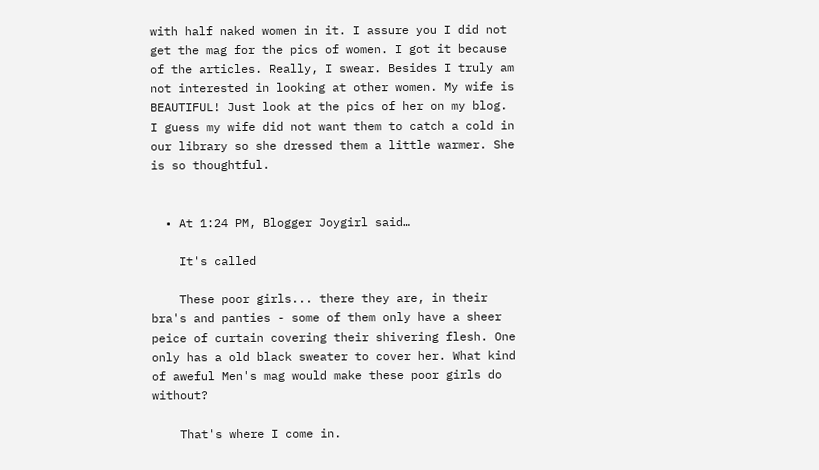with half naked women in it. I assure you I did not get the mag for the pics of women. I got it because of the articles. Really, I swear. Besides I truly am not interested in looking at other women. My wife is BEAUTIFUL! Just look at the pics of her on my blog.
I guess my wife did not want them to catch a cold in our library so she dressed them a little warmer. She is so thoughtful.


  • At 1:24 PM, Blogger Joygirl said…

    It's called

    These poor girls... there they are, in their bra's and panties - some of them only have a sheer peice of curtain covering their shivering flesh. One only has a old black sweater to cover her. What kind of aweful Men's mag would make these poor girls do without?

    That's where I come in.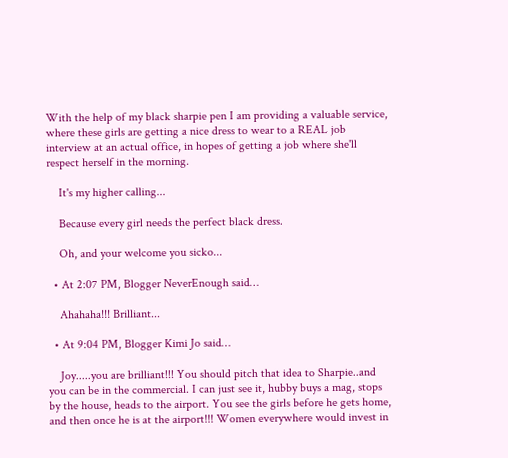With the help of my black sharpie pen I am providing a valuable service, where these girls are getting a nice dress to wear to a REAL job interview at an actual office, in hopes of getting a job where she'll respect herself in the morning.

    It's my higher calling...

    Because every girl needs the perfect black dress.

    Oh, and your welcome you sicko...

  • At 2:07 PM, Blogger NeverEnough said…

    Ahahaha!!! Brilliant...

  • At 9:04 PM, Blogger Kimi Jo said…

    Joy.....you are brilliant!!! You should pitch that idea to Sharpie..and you can be in the commercial. I can just see it, hubby buys a mag, stops by the house, heads to the airport. You see the girls before he gets home, and then once he is at the airport!!! Women everywhere would invest in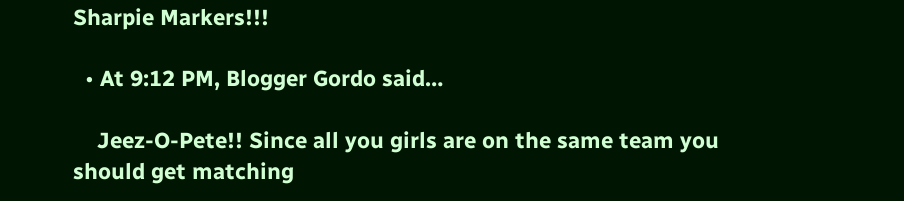Sharpie Markers!!!

  • At 9:12 PM, Blogger Gordo said…

    Jeez-O-Pete!! Since all you girls are on the same team you should get matching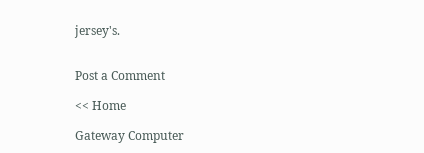jersey's.


Post a Comment

<< Home

Gateway Computer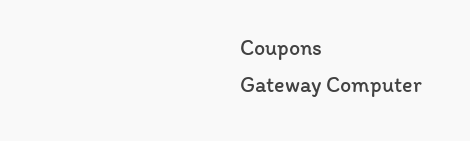Coupons
Gateway Computer